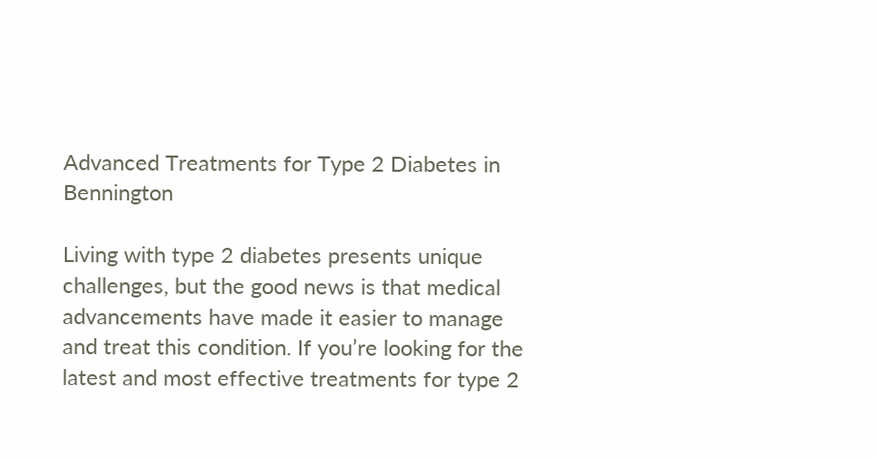Advanced Treatments for Type 2 Diabetes in Bennington

Living with type 2 diabetes presents unique challenges, but the good news is that medical advancements have made it easier to manage and treat this condition. If you’re looking for the latest and most effective treatments for type 2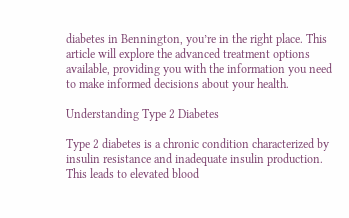diabetes in Bennington, you’re in the right place. This article will explore the advanced treatment options available, providing you with the information you need to make informed decisions about your health.

Understanding Type 2 Diabetes

Type 2 diabetes is a chronic condition characterized by insulin resistance and inadequate insulin production. This leads to elevated blood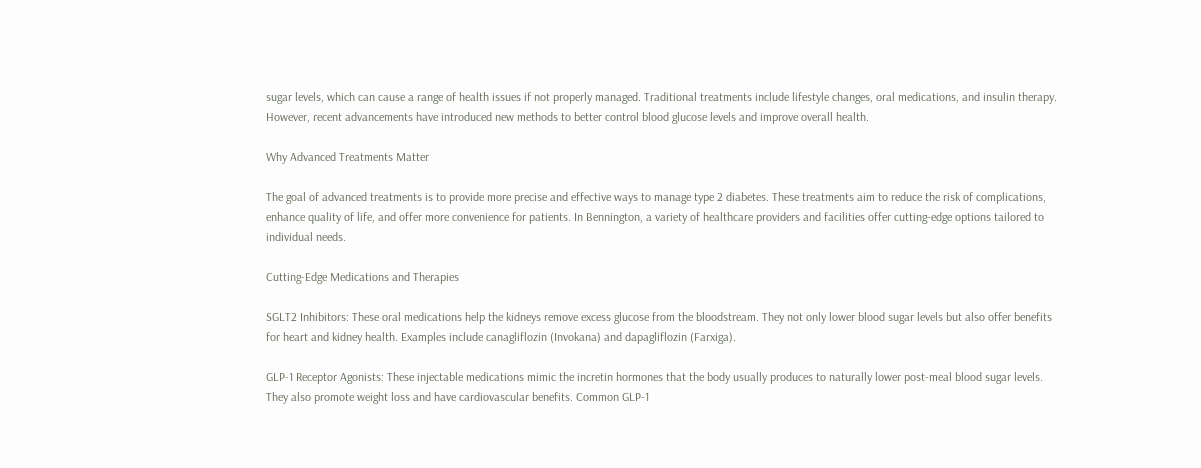sugar levels, which can cause a range of health issues if not properly managed. Traditional treatments include lifestyle changes, oral medications, and insulin therapy. However, recent advancements have introduced new methods to better control blood glucose levels and improve overall health.

Why Advanced Treatments Matter

The goal of advanced treatments is to provide more precise and effective ways to manage type 2 diabetes. These treatments aim to reduce the risk of complications, enhance quality of life, and offer more convenience for patients. In Bennington, a variety of healthcare providers and facilities offer cutting-edge options tailored to individual needs.

Cutting-Edge Medications and Therapies

SGLT2 Inhibitors: These oral medications help the kidneys remove excess glucose from the bloodstream. They not only lower blood sugar levels but also offer benefits for heart and kidney health. Examples include canagliflozin (Invokana) and dapagliflozin (Farxiga).

GLP-1 Receptor Agonists: These injectable medications mimic the incretin hormones that the body usually produces to naturally lower post-meal blood sugar levels. They also promote weight loss and have cardiovascular benefits. Common GLP-1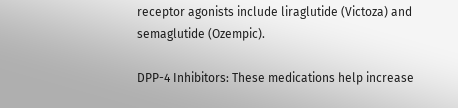receptor agonists include liraglutide (Victoza) and semaglutide (Ozempic).

DPP-4 Inhibitors: These medications help increase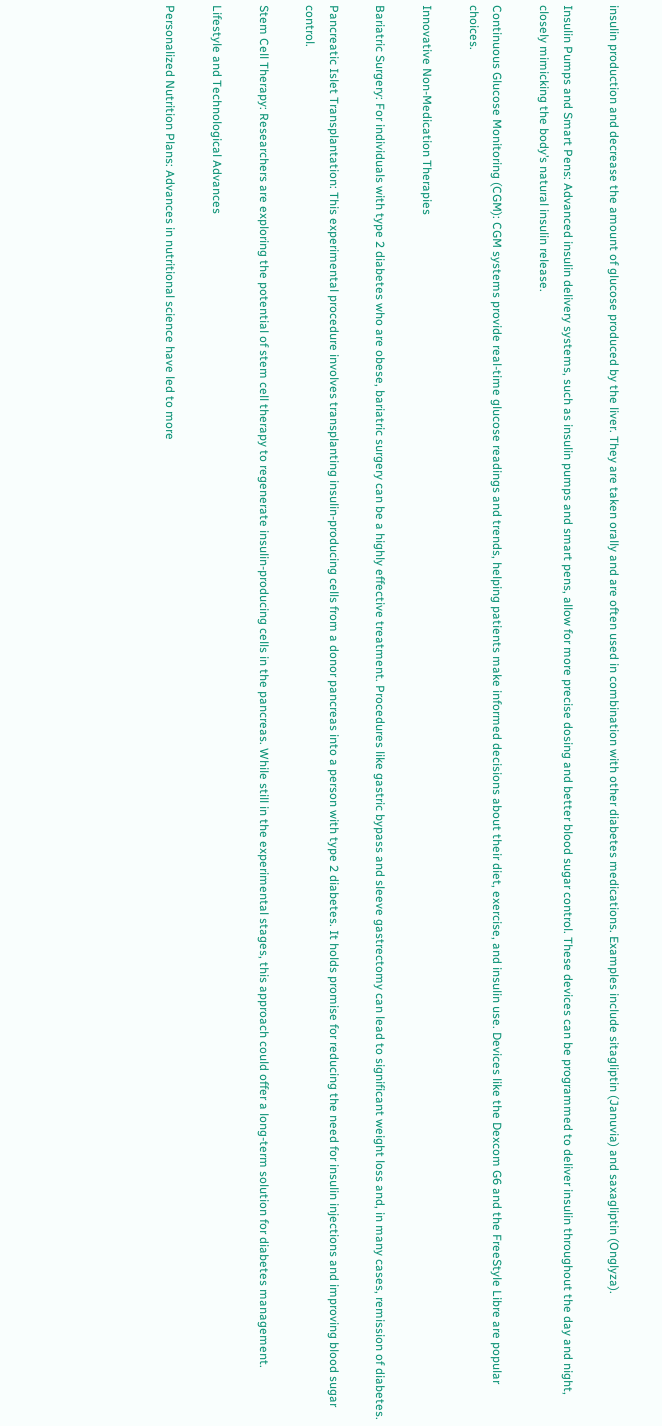insulin production and decrease the amount of glucose produced by the liver. They are taken orally and are often used in combination with other diabetes medications. Examples include sitagliptin (Januvia) and saxagliptin (Onglyza).

Insulin Pumps and Smart Pens: Advanced insulin delivery systems, such as insulin pumps and smart pens, allow for more precise dosing and better blood sugar control. These devices can be programmed to deliver insulin throughout the day and night, closely mimicking the body’s natural insulin release.

Continuous Glucose Monitoring (CGM): CGM systems provide real-time glucose readings and trends, helping patients make informed decisions about their diet, exercise, and insulin use. Devices like the Dexcom G6 and the FreeStyle Libre are popular choices.

Innovative Non-Medication Therapies

Bariatric Surgery: For individuals with type 2 diabetes who are obese, bariatric surgery can be a highly effective treatment. Procedures like gastric bypass and sleeve gastrectomy can lead to significant weight loss and, in many cases, remission of diabetes.

Pancreatic Islet Transplantation: This experimental procedure involves transplanting insulin-producing cells from a donor pancreas into a person with type 2 diabetes. It holds promise for reducing the need for insulin injections and improving blood sugar control.

Stem Cell Therapy: Researchers are exploring the potential of stem cell therapy to regenerate insulin-producing cells in the pancreas. While still in the experimental stages, this approach could offer a long-term solution for diabetes management.

Lifestyle and Technological Advances

Personalized Nutrition Plans: Advances in nutritional science have led to more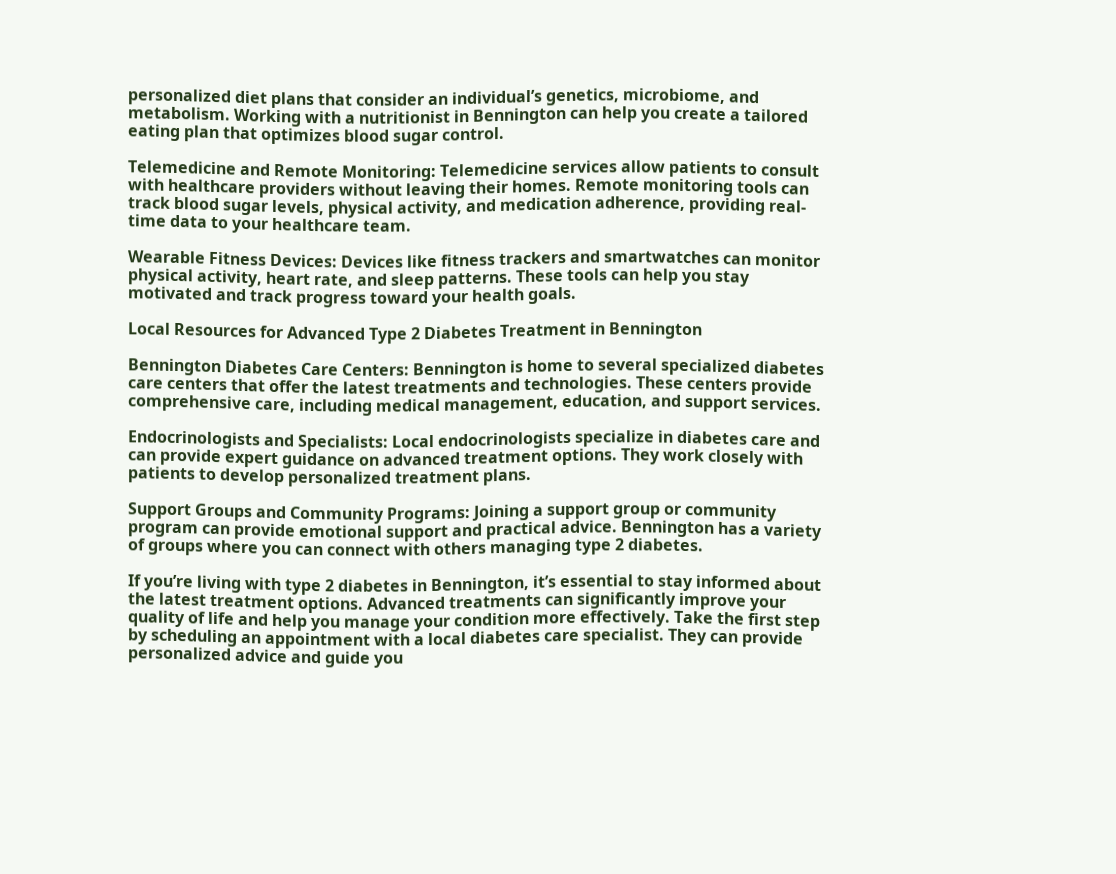personalized diet plans that consider an individual’s genetics, microbiome, and metabolism. Working with a nutritionist in Bennington can help you create a tailored eating plan that optimizes blood sugar control.

Telemedicine and Remote Monitoring: Telemedicine services allow patients to consult with healthcare providers without leaving their homes. Remote monitoring tools can track blood sugar levels, physical activity, and medication adherence, providing real-time data to your healthcare team.

Wearable Fitness Devices: Devices like fitness trackers and smartwatches can monitor physical activity, heart rate, and sleep patterns. These tools can help you stay motivated and track progress toward your health goals.

Local Resources for Advanced Type 2 Diabetes Treatment in Bennington

Bennington Diabetes Care Centers: Bennington is home to several specialized diabetes care centers that offer the latest treatments and technologies. These centers provide comprehensive care, including medical management, education, and support services.

Endocrinologists and Specialists: Local endocrinologists specialize in diabetes care and can provide expert guidance on advanced treatment options. They work closely with patients to develop personalized treatment plans.

Support Groups and Community Programs: Joining a support group or community program can provide emotional support and practical advice. Bennington has a variety of groups where you can connect with others managing type 2 diabetes.

If you’re living with type 2 diabetes in Bennington, it’s essential to stay informed about the latest treatment options. Advanced treatments can significantly improve your quality of life and help you manage your condition more effectively. Take the first step by scheduling an appointment with a local diabetes care specialist. They can provide personalized advice and guide you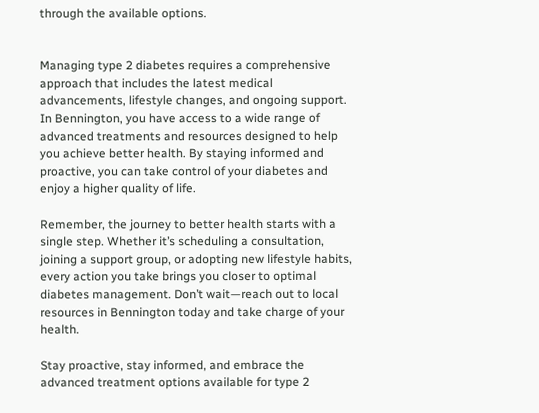through the available options.


Managing type 2 diabetes requires a comprehensive approach that includes the latest medical advancements, lifestyle changes, and ongoing support. In Bennington, you have access to a wide range of advanced treatments and resources designed to help you achieve better health. By staying informed and proactive, you can take control of your diabetes and enjoy a higher quality of life.

Remember, the journey to better health starts with a single step. Whether it’s scheduling a consultation, joining a support group, or adopting new lifestyle habits, every action you take brings you closer to optimal diabetes management. Don’t wait—reach out to local resources in Bennington today and take charge of your health.

Stay proactive, stay informed, and embrace the advanced treatment options available for type 2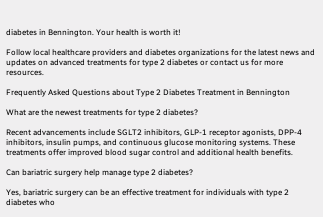diabetes in Bennington. Your health is worth it!

Follow local healthcare providers and diabetes organizations for the latest news and updates on advanced treatments for type 2 diabetes or contact us for more resources.

Frequently Asked Questions about Type 2 Diabetes Treatment in Bennington

What are the newest treatments for type 2 diabetes?

Recent advancements include SGLT2 inhibitors, GLP-1 receptor agonists, DPP-4 inhibitors, insulin pumps, and continuous glucose monitoring systems. These treatments offer improved blood sugar control and additional health benefits.

Can bariatric surgery help manage type 2 diabetes?

Yes, bariatric surgery can be an effective treatment for individuals with type 2 diabetes who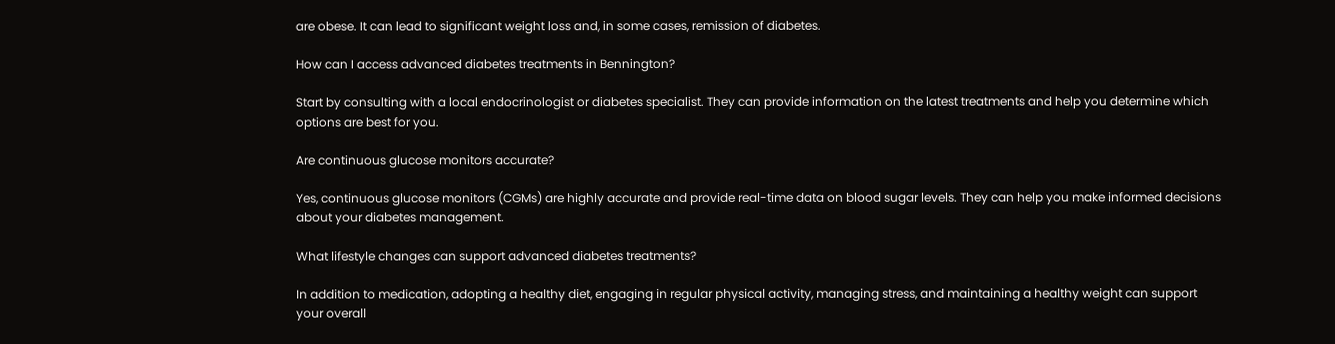are obese. It can lead to significant weight loss and, in some cases, remission of diabetes.

How can I access advanced diabetes treatments in Bennington?

Start by consulting with a local endocrinologist or diabetes specialist. They can provide information on the latest treatments and help you determine which options are best for you.

Are continuous glucose monitors accurate?

Yes, continuous glucose monitors (CGMs) are highly accurate and provide real-time data on blood sugar levels. They can help you make informed decisions about your diabetes management.

What lifestyle changes can support advanced diabetes treatments?

In addition to medication, adopting a healthy diet, engaging in regular physical activity, managing stress, and maintaining a healthy weight can support your overall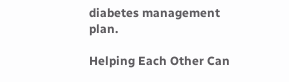diabetes management plan.

Helping Each Other Can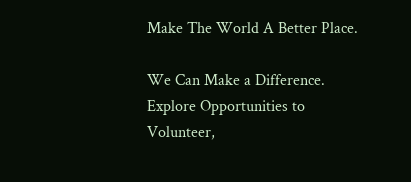Make The World A Better Place.

We Can Make a Difference. Explore Opportunities to Volunteer,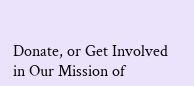Donate, or Get Involved in Our Mission of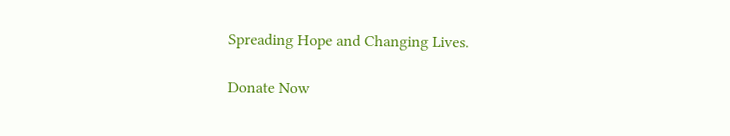Spreading Hope and Changing Lives.

Donate Now